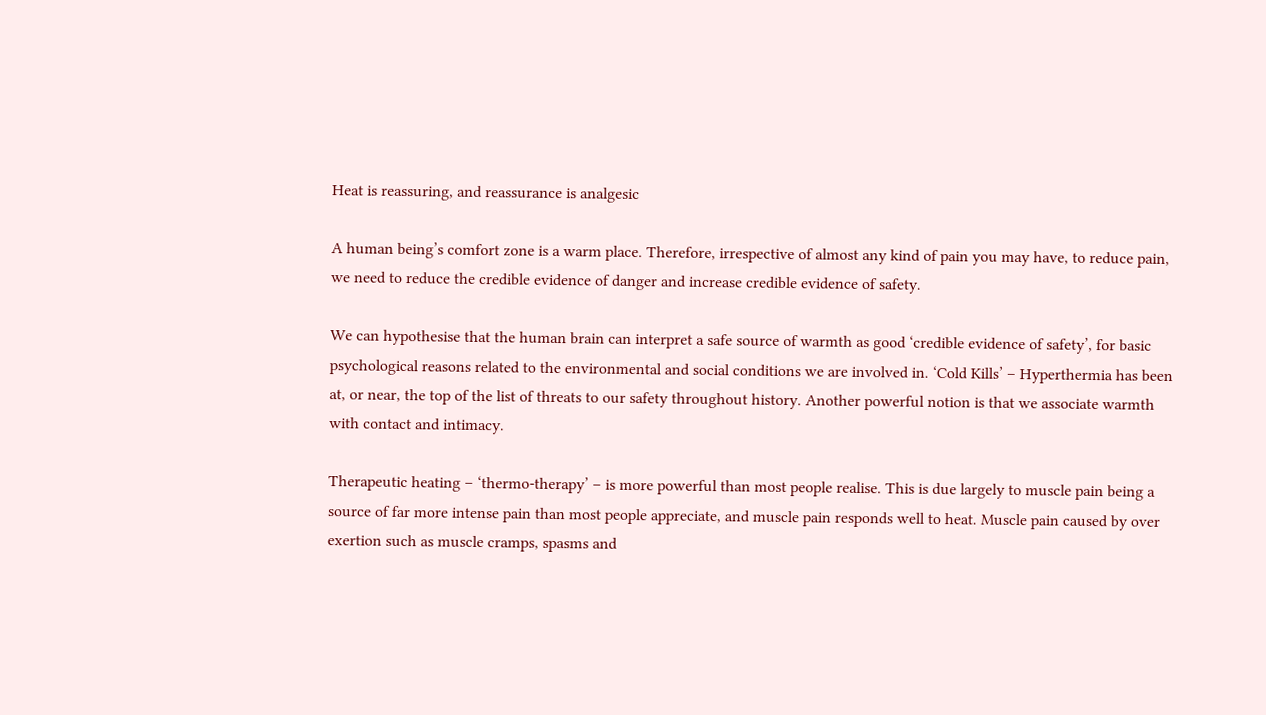Heat is reassuring, and reassurance is analgesic

A human being’s comfort zone is a warm place. Therefore, irrespective of almost any kind of pain you may have, to reduce pain, we need to reduce the credible evidence of danger and increase credible evidence of safety.

We can hypothesise that the human brain can interpret a safe source of warmth as good ‘credible evidence of safety’, for basic psychological reasons related to the environmental and social conditions we are involved in. ‘Cold Kills’ – Hyperthermia has been at, or near, the top of the list of threats to our safety throughout history. Another powerful notion is that we associate warmth with contact and intimacy.

Therapeutic heating – ‘thermo-therapy’ – is more powerful than most people realise. This is due largely to muscle pain being a source of far more intense pain than most people appreciate, and muscle pain responds well to heat. Muscle pain caused by over exertion such as muscle cramps, spasms and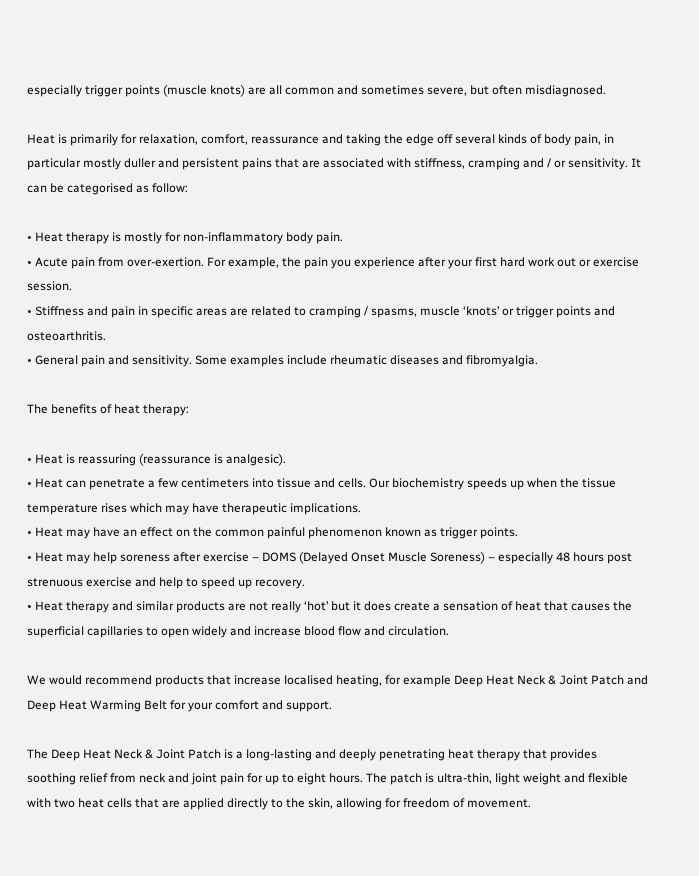especially trigger points (muscle knots) are all common and sometimes severe, but often misdiagnosed.

Heat is primarily for relaxation, comfort, reassurance and taking the edge off several kinds of body pain, in particular mostly duller and persistent pains that are associated with stiffness, cramping and / or sensitivity. It can be categorised as follow:

• Heat therapy is mostly for non-inflammatory body pain.
• Acute pain from over-exertion. For example, the pain you experience after your first hard work out or exercise session.
• Stiffness and pain in specific areas are related to cramping / spasms, muscle ‘knots’ or trigger points and osteoarthritis.
• General pain and sensitivity. Some examples include rheumatic diseases and fibromyalgia.

The benefits of heat therapy:

• Heat is reassuring (reassurance is analgesic).
• Heat can penetrate a few centimeters into tissue and cells. Our biochemistry speeds up when the tissue temperature rises which may have therapeutic implications.
• Heat may have an effect on the common painful phenomenon known as trigger points.
• Heat may help soreness after exercise – DOMS (Delayed Onset Muscle Soreness) – especially 48 hours post strenuous exercise and help to speed up recovery.
• Heat therapy and similar products are not really ‘hot’ but it does create a sensation of heat that causes the superficial capillaries to open widely and increase blood flow and circulation.

We would recommend products that increase localised heating, for example Deep Heat Neck & Joint Patch and Deep Heat Warming Belt for your comfort and support.

The Deep Heat Neck & Joint Patch is a long-lasting and deeply penetrating heat therapy that provides soothing relief from neck and joint pain for up to eight hours. The patch is ultra-thin, light weight and flexible with two heat cells that are applied directly to the skin, allowing for freedom of movement.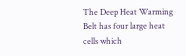The Deep Heat Warming Belt has four large heat cells which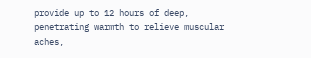provide up to 12 hours of deep, penetrating warmth to relieve muscular aches,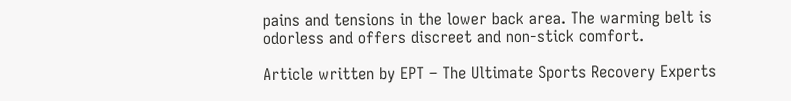pains and tensions in the lower back area. The warming belt is odorless and offers discreet and non-stick comfort.

Article written by EPT – The Ultimate Sports Recovery Experts